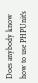Does anybody know how to use PHPUnit's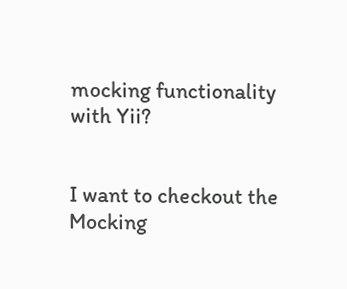mocking functionality with Yii?


I want to checkout the Mocking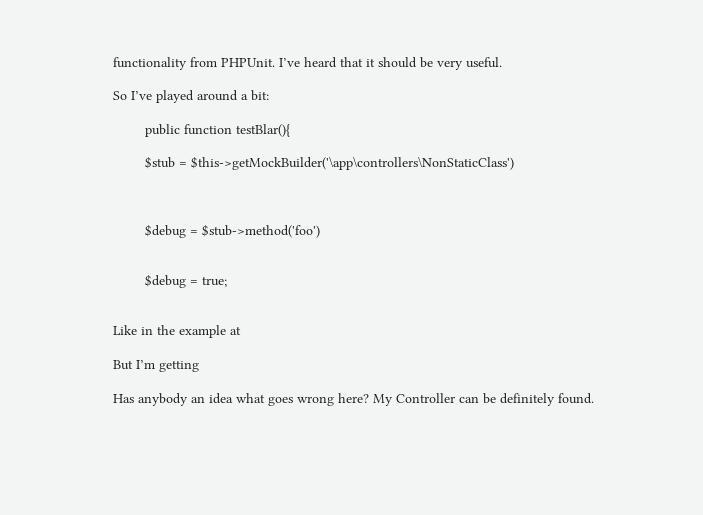functionality from PHPUnit. I’ve heard that it should be very useful.

So I’ve played around a bit:

        public function testBlar(){

        $stub = $this->getMockBuilder('\app\controllers\NonStaticClass')



        $debug = $stub->method('foo')


        $debug = true;


Like in the example at

But I’m getting

Has anybody an idea what goes wrong here? My Controller can be definitely found.